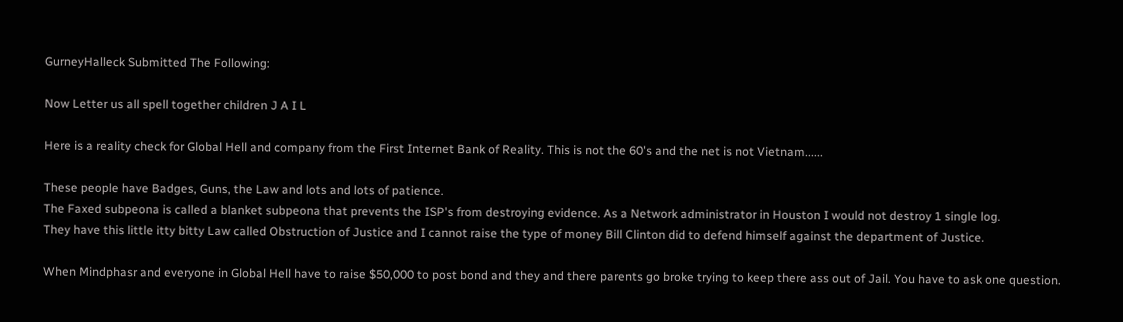GurneyHalleck Submitted The Following:

Now Letter us all spell together children J A I L

Here is a reality check for Global Hell and company from the First Internet Bank of Reality. This is not the 60's and the net is not Vietnam......

These people have Badges, Guns, the Law and lots and lots of patience.
The Faxed subpeona is called a blanket subpeona that prevents the ISP's from destroying evidence. As a Network administrator in Houston I would not destroy 1 single log.
They have this little itty bitty Law called Obstruction of Justice and I cannot raise the type of money Bill Clinton did to defend himself against the department of Justice.

When Mindphasr and everyone in Global Hell have to raise $50,000 to post bond and they and there parents go broke trying to keep there ass out of Jail. You have to ask one question.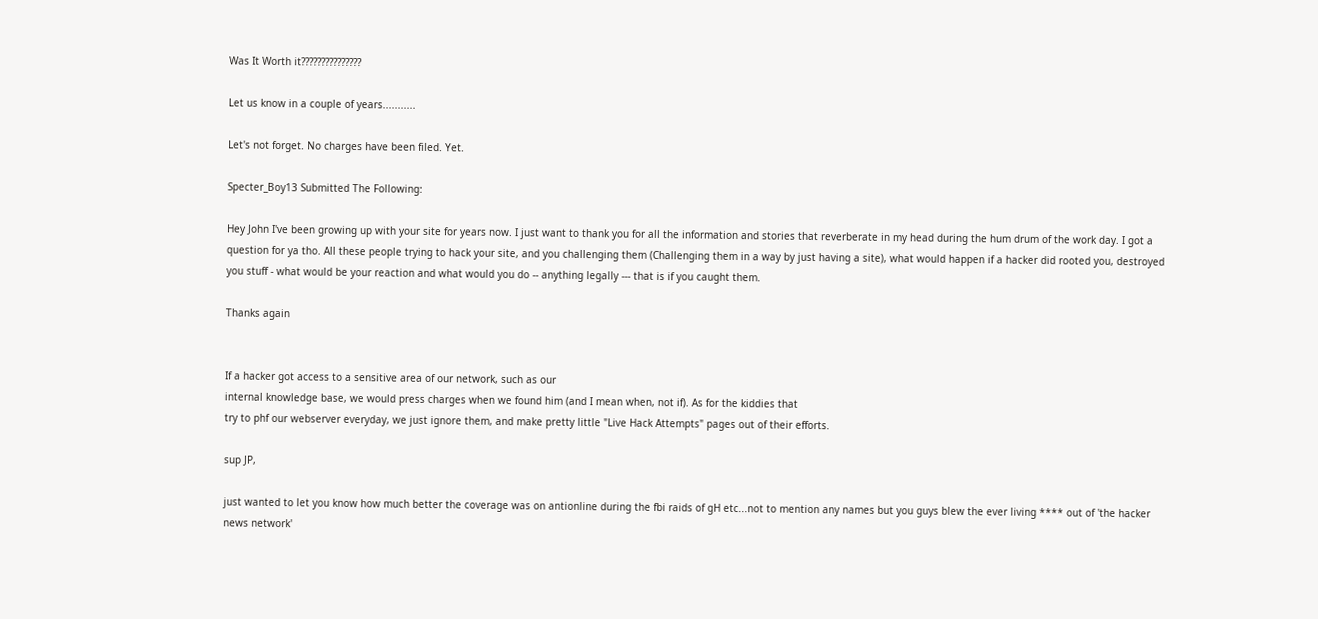Was It Worth it???????????????

Let us know in a couple of years...........

Let's not forget. No charges have been filed. Yet.

Specter_Boy13 Submitted The Following:

Hey John I've been growing up with your site for years now. I just want to thank you for all the information and stories that reverberate in my head during the hum drum of the work day. I got a question for ya tho. All these people trying to hack your site, and you challenging them (Challenging them in a way by just having a site), what would happen if a hacker did rooted you, destroyed you stuff - what would be your reaction and what would you do -- anything legally --- that is if you caught them.

Thanks again


If a hacker got access to a sensitive area of our network, such as our
internal knowledge base, we would press charges when we found him (and I mean when, not if). As for the kiddies that
try to phf our webserver everyday, we just ignore them, and make pretty little "Live Hack Attempts" pages out of their efforts.

sup JP,

just wanted to let you know how much better the coverage was on antionline during the fbi raids of gH etc...not to mention any names but you guys blew the ever living **** out of 'the hacker news network'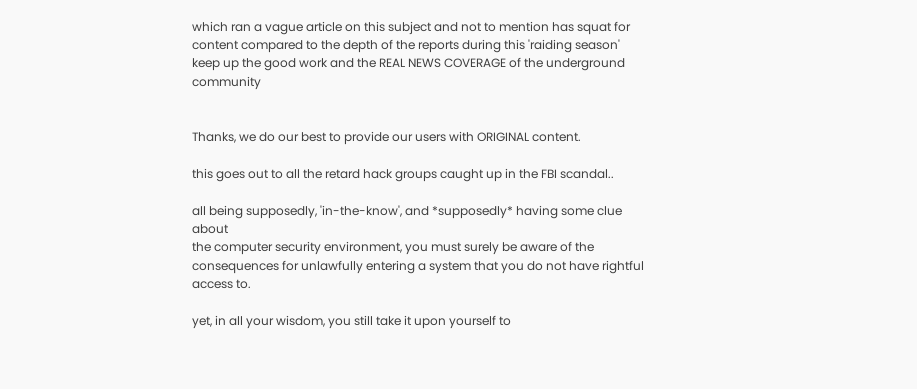which ran a vague article on this subject and not to mention has squat for content compared to the depth of the reports during this 'raiding season'
keep up the good work and the REAL NEWS COVERAGE of the underground community


Thanks, we do our best to provide our users with ORIGINAL content.

this goes out to all the retard hack groups caught up in the FBI scandal..

all being supposedly, 'in-the-know', and *supposedly* having some clue about
the computer security environment, you must surely be aware of the
consequences for unlawfully entering a system that you do not have rightful
access to.

yet, in all your wisdom, you still take it upon yourself to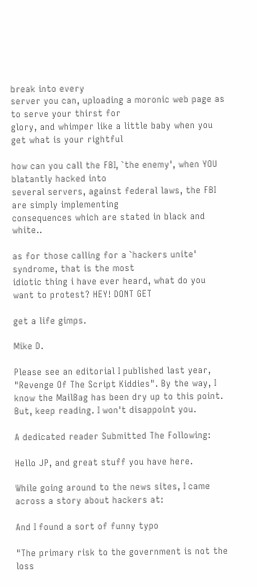break into every
server you can, uploading a moronic web page as to serve your thirst for
glory, and whimper like a little baby when you get what is your rightful

how can you call the FBI, `the enemy', when YOU blatantly hacked into
several servers, against federal laws, the FBI are simply implementing
consequences which are stated in black and white..

as for those calling for a `hackers unite' syndrome, that is the most
idiotic thing i have ever heard, what do you want to protest? HEY! DONT GET

get a life gimps.

Mike D.

Please see an editorial I published last year, "Revenge Of The Script Kiddies". By the way, I know the MailBag has been dry up to this point. But, keep reading. I won't disappoint you.

A dedicated reader Submitted The Following:

Hello JP, and great stuff you have here.

While going around to the news sites, I came across a story about hackers at:

And I found a sort of funny typo

"The primary risk to the government is not the loss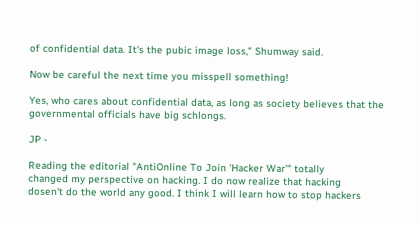of confidential data. It's the pubic image loss," Shumway said.

Now be careful the next time you misspell something!

Yes, who cares about confidential data, as long as society believes that the governmental officials have big schlongs.

JP -

Reading the editorial "AntiOnline To Join 'Hacker War'" totally
changed my perspective on hacking. I do now realize that hacking
dosen't do the world any good. I think I will learn how to stop hackers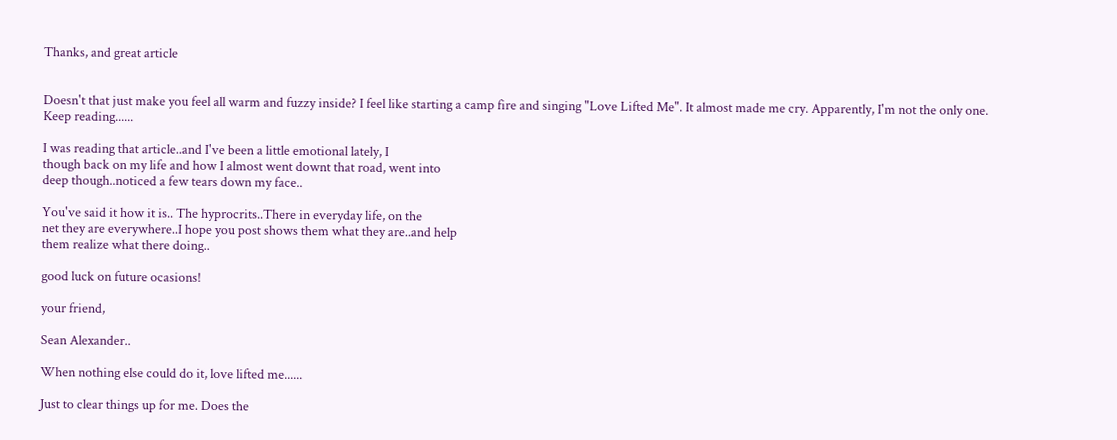Thanks, and great article


Doesn't that just make you feel all warm and fuzzy inside? I feel like starting a camp fire and singing "Love Lifted Me". It almost made me cry. Apparently, I'm not the only one. Keep reading......

I was reading that article..and I've been a little emotional lately, I
though back on my life and how I almost went downt that road, went into
deep though..noticed a few tears down my face..

You've said it how it is.. The hyprocrits..There in everyday life, on the
net they are everywhere..I hope you post shows them what they are..and help
them realize what there doing..

good luck on future ocasions!

your friend,

Sean Alexander..

When nothing else could do it, love lifted me......

Just to clear things up for me. Does the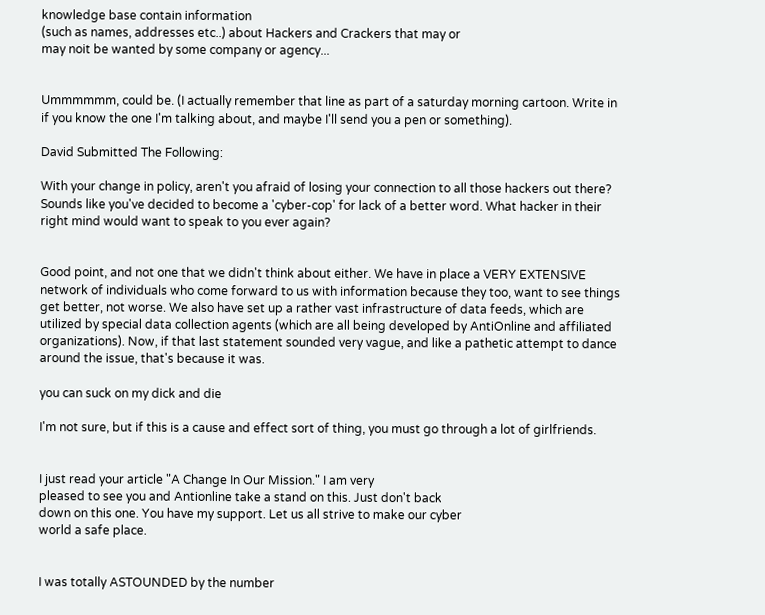knowledge base contain information
(such as names, addresses etc..) about Hackers and Crackers that may or
may noit be wanted by some company or agency...


Ummmmmm, could be. (I actually remember that line as part of a saturday morning cartoon. Write in if you know the one I'm talking about, and maybe I'll send you a pen or something).

David Submitted The Following:

With your change in policy, aren't you afraid of losing your connection to all those hackers out there? Sounds like you've decided to become a 'cyber-cop' for lack of a better word. What hacker in their right mind would want to speak to you ever again?


Good point, and not one that we didn't think about either. We have in place a VERY EXTENSIVE network of individuals who come forward to us with information because they too, want to see things get better, not worse. We also have set up a rather vast infrastructure of data feeds, which are utilized by special data collection agents (which are all being developed by AntiOnline and affiliated organizations). Now, if that last statement sounded very vague, and like a pathetic attempt to dance around the issue, that's because it was.

you can suck on my dick and die

I'm not sure, but if this is a cause and effect sort of thing, you must go through a lot of girlfriends.


I just read your article "A Change In Our Mission." I am very
pleased to see you and Antionline take a stand on this. Just don't back
down on this one. You have my support. Let us all strive to make our cyber
world a safe place.


I was totally ASTOUNDED by the number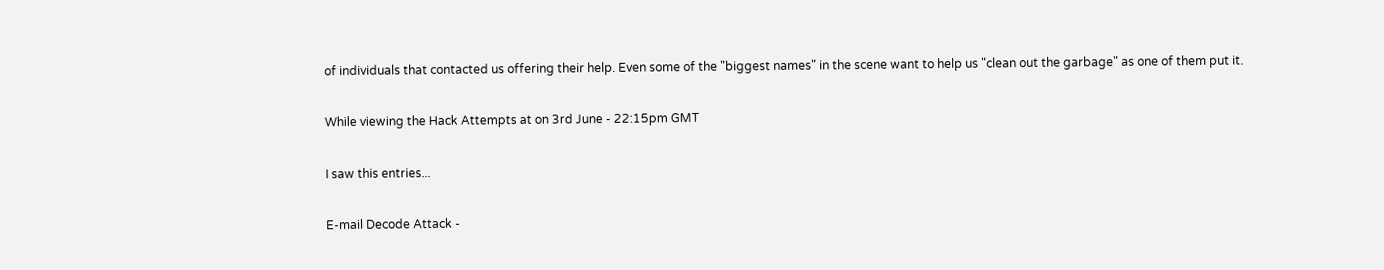of individuals that contacted us offering their help. Even some of the "biggest names" in the scene want to help us "clean out the garbage" as one of them put it.

While viewing the Hack Attempts at on 3rd June - 22:15pm GMT

I saw this entries...

E-mail Decode Attack -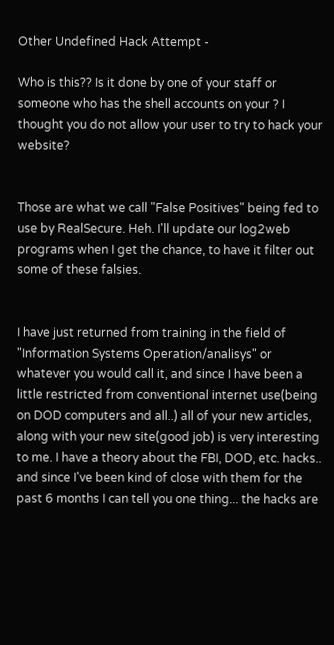Other Undefined Hack Attempt -

Who is this?? Is it done by one of your staff or someone who has the shell accounts on your ? I thought you do not allow your user to try to hack your website?


Those are what we call "False Positives" being fed to use by RealSecure. Heh. I'll update our log2web programs when I get the chance, to have it filter out some of these falsies.


I have just returned from training in the field of "Information Systems Operation/analisys" or whatever you would call it, and since I have been a little restricted from conventional internet use(being on DOD computers and all..) all of your new articles, along with your new site(good job) is very interesting to me. I have a theory about the FBI, DOD, etc. hacks.. and since I've been kind of close with them for the past 6 months I can tell you one thing... the hacks are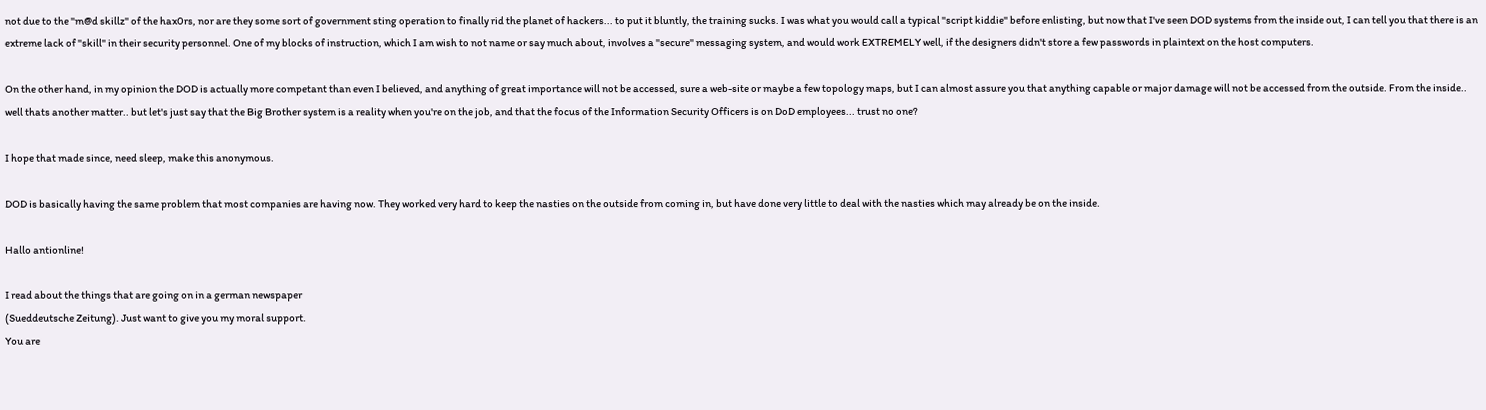not due to the "m@d skillz" of the hax0rs, nor are they some sort of government sting operation to finally rid the planet of hackers... to put it bluntly, the training sucks. I was what you would call a typical "script kiddie" before enlisting, but now that I've seen DOD systems from the inside out, I can tell you that there is an extreme lack of "skill" in their security personnel. One of my blocks of instruction, which I am wish to not name or say much about, involves a "secure" messaging system, and would work EXTREMELY well, if the designers didn't store a few passwords in plaintext on the host computers.

On the other hand, in my opinion the DOD is actually more competant than even I believed, and anything of great importance will not be accessed, sure a web-site or maybe a few topology maps, but I can almost assure you that anything capable or major damage will not be accessed from the outside. From the inside.. well thats another matter.. but let's just say that the Big Brother system is a reality when you're on the job, and that the focus of the Information Security Officers is on DoD employees... trust no one?

I hope that made since, need sleep, make this anonymous.

DOD is basically having the same problem that most companies are having now. They worked very hard to keep the nasties on the outside from coming in, but have done very little to deal with the nasties which may already be on the inside.

Hallo antionline!

I read about the things that are going on in a german newspaper
(Sueddeutsche Zeitung). Just want to give you my moral support.
You are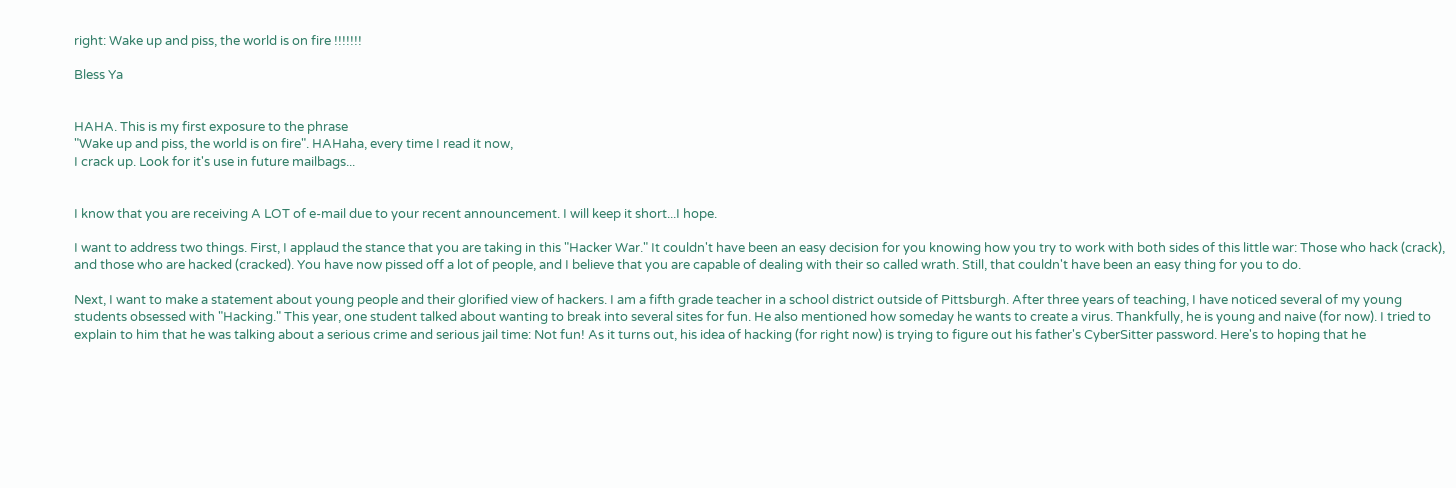right: Wake up and piss, the world is on fire !!!!!!!

Bless Ya


HAHA. This is my first exposure to the phrase
"Wake up and piss, the world is on fire". HAHaha, every time I read it now,
I crack up. Look for it's use in future mailbags...


I know that you are receiving A LOT of e-mail due to your recent announcement. I will keep it short...I hope.

I want to address two things. First, I applaud the stance that you are taking in this "Hacker War." It couldn't have been an easy decision for you knowing how you try to work with both sides of this little war: Those who hack (crack), and those who are hacked (cracked). You have now pissed off a lot of people, and I believe that you are capable of dealing with their so called wrath. Still, that couldn't have been an easy thing for you to do.

Next, I want to make a statement about young people and their glorified view of hackers. I am a fifth grade teacher in a school district outside of Pittsburgh. After three years of teaching, I have noticed several of my young students obsessed with "Hacking." This year, one student talked about wanting to break into several sites for fun. He also mentioned how someday he wants to create a virus. Thankfully, he is young and naive (for now). I tried to explain to him that he was talking about a serious crime and serious jail time: Not fun! As it turns out, his idea of hacking (for right now) is trying to figure out his father's CyberSitter password. Here's to hoping that he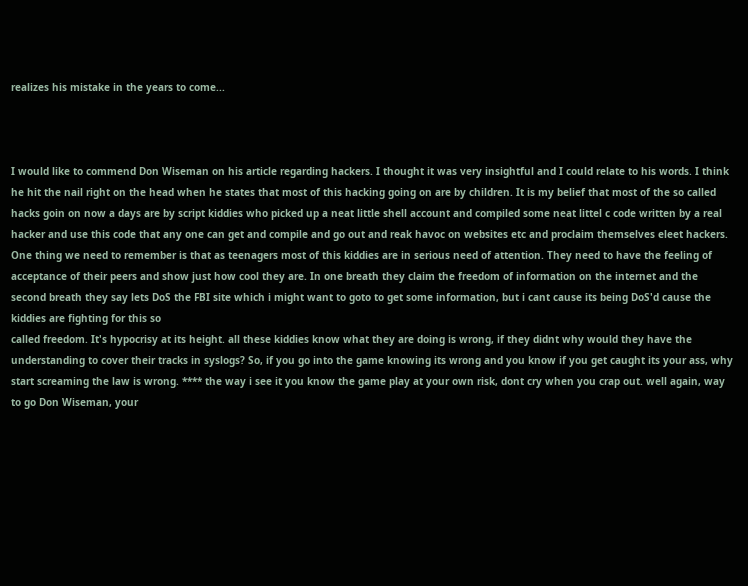realizes his mistake in the years to come...



I would like to commend Don Wiseman on his article regarding hackers. I thought it was very insightful and I could relate to his words. I think he hit the nail right on the head when he states that most of this hacking going on are by children. It is my belief that most of the so called hacks goin on now a days are by script kiddies who picked up a neat little shell account and compiled some neat littel c code written by a real hacker and use this code that any one can get and compile and go out and reak havoc on websites etc and proclaim themselves eleet hackers. One thing we need to remember is that as teenagers most of this kiddies are in serious need of attention. They need to have the feeling of acceptance of their peers and show just how cool they are. In one breath they claim the freedom of information on the internet and the second breath they say lets DoS the FBI site which i might want to goto to get some information, but i cant cause its being DoS'd cause the kiddies are fighting for this so
called freedom. It's hypocrisy at its height. all these kiddies know what they are doing is wrong, if they didnt why would they have the understanding to cover their tracks in syslogs? So, if you go into the game knowing its wrong and you know if you get caught its your ass, why start screaming the law is wrong. **** the way i see it you know the game play at your own risk, dont cry when you crap out. well again, way to go Don Wiseman, your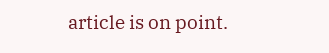article is on point.